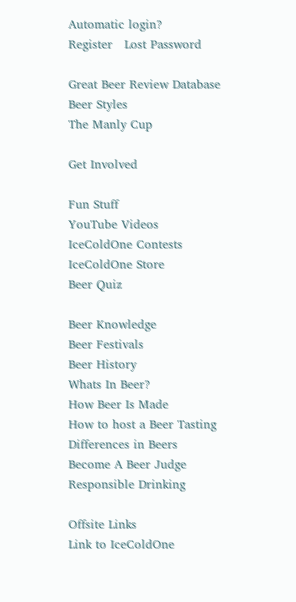Automatic login?
Register   Lost Password

Great Beer Review Database
Beer Styles
The Manly Cup

Get Involved

Fun Stuff
YouTube Videos
IceColdOne Contests
IceColdOne Store
Beer Quiz

Beer Knowledge
Beer Festivals
Beer History
Whats In Beer?
How Beer Is Made
How to host a Beer Tasting
Differences in Beers
Become A Beer Judge
Responsible Drinking

Offsite Links
Link to IceColdOne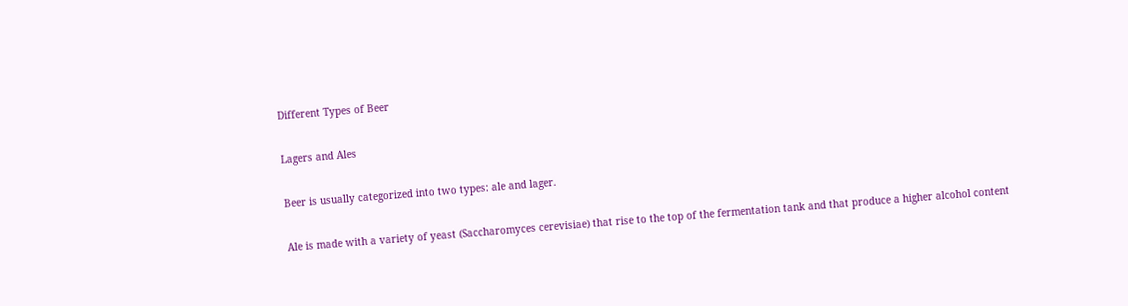Different Types of Beer

Lagers and Ales

Beer is usually categorized into two types: ale and lager.

Ale is made with a variety of yeast (Saccharomyces cerevisiae) that rise to the top of the fermentation tank and that produce a higher alcohol content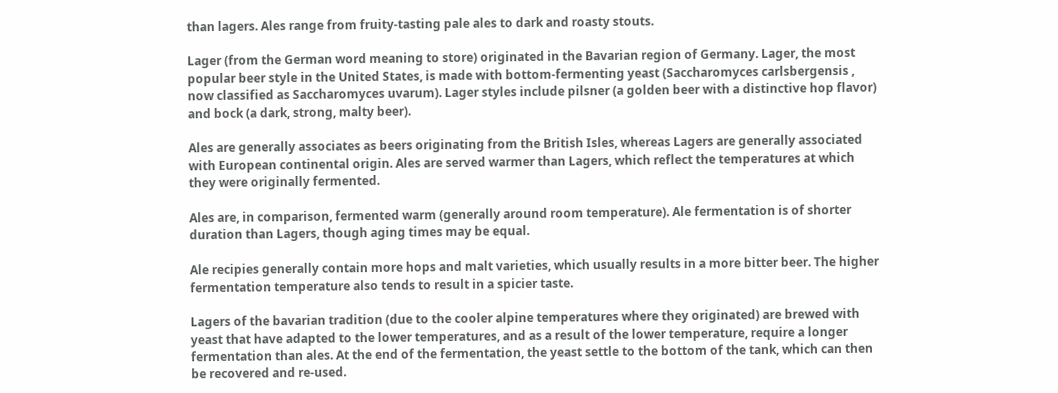than lagers. Ales range from fruity-tasting pale ales to dark and roasty stouts.

Lager (from the German word meaning to store) originated in the Bavarian region of Germany. Lager, the most popular beer style in the United States, is made with bottom-fermenting yeast (Saccharomyces carlsbergensis , now classified as Saccharomyces uvarum). Lager styles include pilsner (a golden beer with a distinctive hop flavor) and bock (a dark, strong, malty beer).

Ales are generally associates as beers originating from the British Isles, whereas Lagers are generally associated with European continental origin. Ales are served warmer than Lagers, which reflect the temperatures at which they were originally fermented.

Ales are, in comparison, fermented warm (generally around room temperature). Ale fermentation is of shorter duration than Lagers, though aging times may be equal.

Ale recipies generally contain more hops and malt varieties, which usually results in a more bitter beer. The higher fermentation temperature also tends to result in a spicier taste.

Lagers of the bavarian tradition (due to the cooler alpine temperatures where they originated) are brewed with yeast that have adapted to the lower temperatures, and as a result of the lower temperature, require a longer fermentation than ales. At the end of the fermentation, the yeast settle to the bottom of the tank, which can then be recovered and re-used.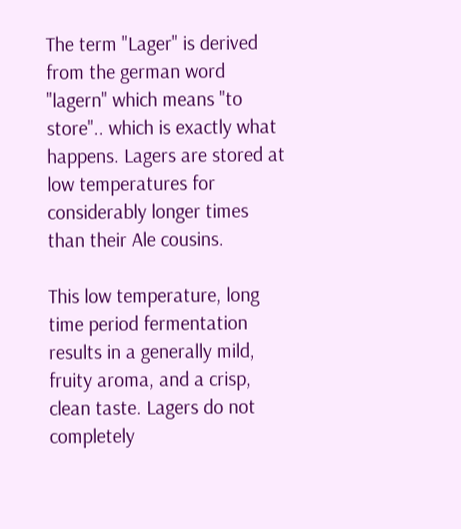The term "Lager" is derived from the german word "lagern" which means "to store".. which is exactly what happens. Lagers are stored at low temperatures for considerably longer times than their Ale cousins.

This low temperature, long time period fermentation results in a generally mild, fruity aroma, and a crisp, clean taste. Lagers do not completely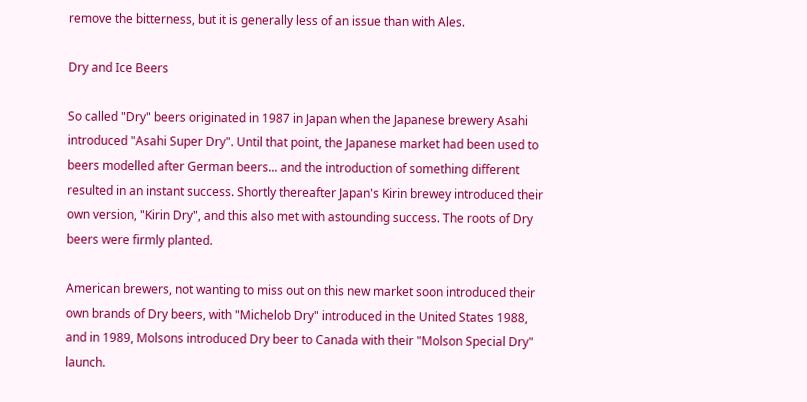remove the bitterness, but it is generally less of an issue than with Ales.

Dry and Ice Beers

So called "Dry" beers originated in 1987 in Japan when the Japanese brewery Asahi introduced "Asahi Super Dry". Until that point, the Japanese market had been used to beers modelled after German beers... and the introduction of something different resulted in an instant success. Shortly thereafter Japan's Kirin brewey introduced their own version, "Kirin Dry", and this also met with astounding success. The roots of Dry beers were firmly planted.

American brewers, not wanting to miss out on this new market soon introduced their own brands of Dry beers, with "Michelob Dry" introduced in the United States 1988, and in 1989, Molsons introduced Dry beer to Canada with their "Molson Special Dry" launch.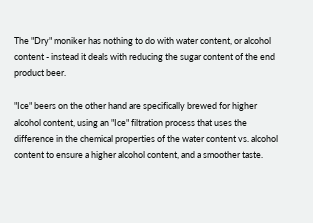The "Dry" moniker has nothing to do with water content, or alcohol content - instead it deals with reducing the sugar content of the end product beer.

"Ice" beers on the other hand are specifically brewed for higher alcohol content, using an "Ice" filtration process that uses the difference in the chemical properties of the water content vs. alcohol content to ensure a higher alcohol content, and a smoother taste.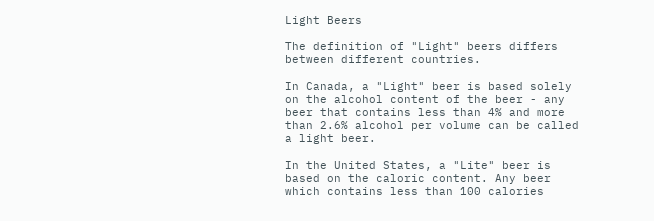Light Beers

The definition of "Light" beers differs between different countries.

In Canada, a "Light" beer is based solely on the alcohol content of the beer - any beer that contains less than 4% and more than 2.6% alcohol per volume can be called a light beer.

In the United States, a "Lite" beer is based on the caloric content. Any beer which contains less than 100 calories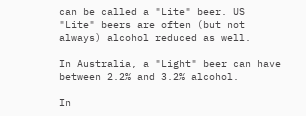can be called a "Lite" beer. US "Lite" beers are often (but not always) alcohol reduced as well.

In Australia, a "Light" beer can have between 2.2% and 3.2% alcohol.

In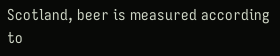Scotland, beer is measured according to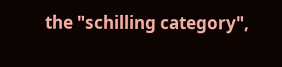the "schilling category",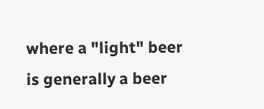where a "light" beer is generally a beer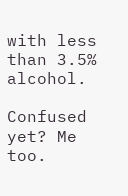with less than 3.5% alcohol.

Confused yet? Me too.